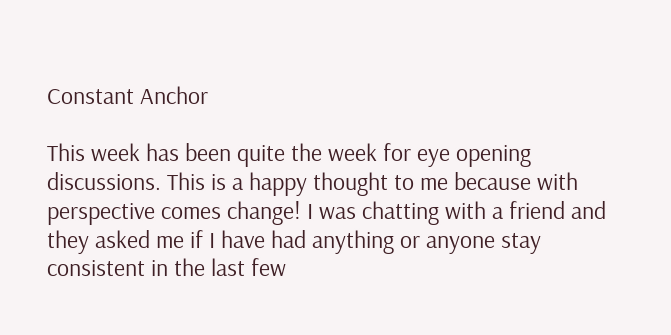Constant Anchor

This week has been quite the week for eye opening discussions. This is a happy thought to me because with perspective comes change! I was chatting with a friend and they asked me if I have had anything or anyone stay consistent in the last few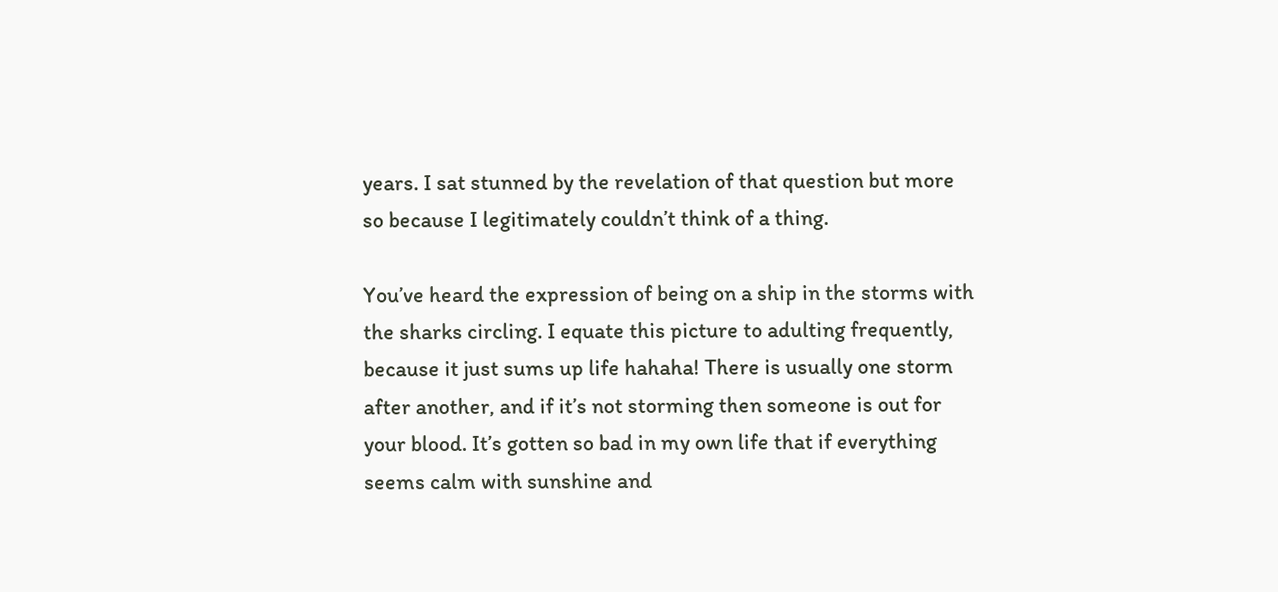years. I sat stunned by the revelation of that question but more so because I legitimately couldn’t think of a thing.

You’ve heard the expression of being on a ship in the storms with the sharks circling. I equate this picture to adulting frequently, because it just sums up life hahaha! There is usually one storm after another, and if it’s not storming then someone is out for your blood. It’s gotten so bad in my own life that if everything seems calm with sunshine and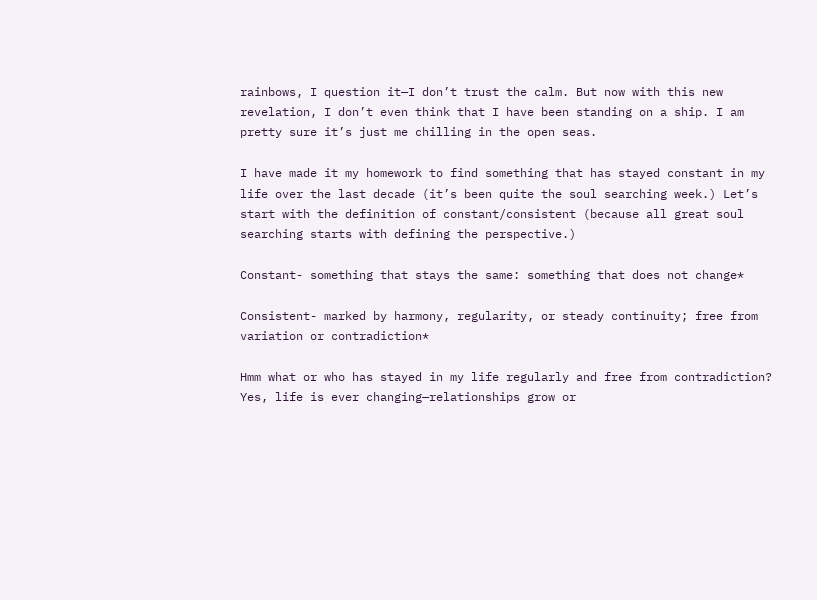rainbows, I question it—I don’t trust the calm. But now with this new revelation, I don’t even think that I have been standing on a ship. I am pretty sure it’s just me chilling in the open seas.

I have made it my homework to find something that has stayed constant in my life over the last decade (it’s been quite the soul searching week.) Let’s start with the definition of constant/consistent (because all great soul searching starts with defining the perspective.)

Constant- something that stays the same: something that does not change*

Consistent- marked by harmony, regularity, or steady continuity; free from variation or contradiction*

Hmm what or who has stayed in my life regularly and free from contradiction? Yes, life is ever changing—relationships grow or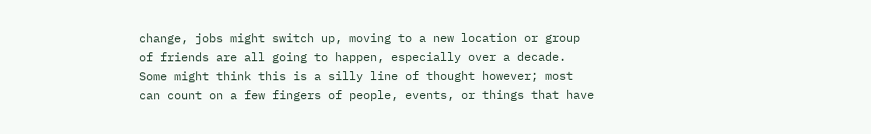change, jobs might switch up, moving to a new location or group of friends are all going to happen, especially over a decade. Some might think this is a silly line of thought however; most can count on a few fingers of people, events, or things that have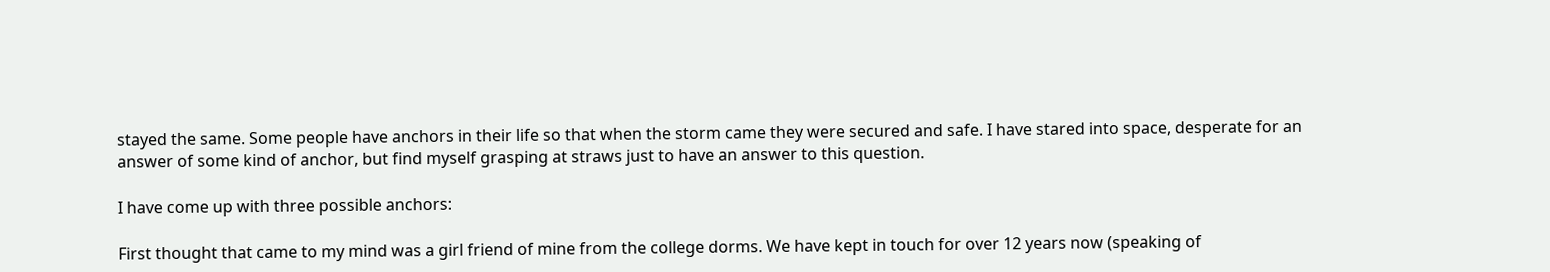stayed the same. Some people have anchors in their life so that when the storm came they were secured and safe. I have stared into space, desperate for an answer of some kind of anchor, but find myself grasping at straws just to have an answer to this question.

I have come up with three possible anchors:

First thought that came to my mind was a girl friend of mine from the college dorms. We have kept in touch for over 12 years now (speaking of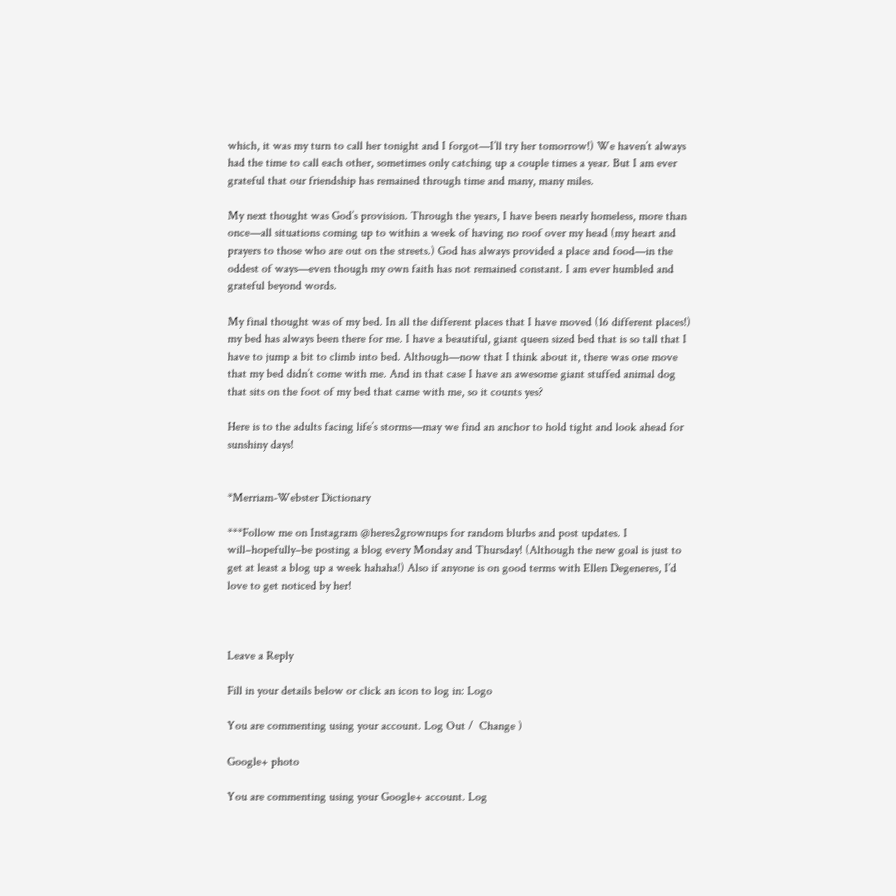which, it was my turn to call her tonight and I forgot—I’ll try her tomorrow!) We haven’t always had the time to call each other, sometimes only catching up a couple times a year. But I am ever grateful that our friendship has remained through time and many, many miles.

My next thought was God’s provision. Through the years, I have been nearly homeless, more than once—all situations coming up to within a week of having no roof over my head (my heart and prayers to those who are out on the streets.) God has always provided a place and food—in the oddest of ways—even though my own faith has not remained constant. I am ever humbled and grateful beyond words.

My final thought was of my bed. In all the different places that I have moved (16 different places!) my bed has always been there for me. I have a beautiful, giant queen sized bed that is so tall that I have to jump a bit to climb into bed. Although—now that I think about it, there was one move that my bed didn’t come with me. And in that case I have an awesome giant stuffed animal dog that sits on the foot of my bed that came with me, so it counts yes?

Here is to the adults facing life’s storms—may we find an anchor to hold tight and look ahead for sunshiny days!


*Merriam-Webster Dictionary

***Follow me on Instagram @heres2grownups for random blurbs and post updates. I will–hopefully–be posting a blog every Monday and Thursday! (Although the new goal is just to get at least a blog up a week hahaha!) Also if anyone is on good terms with Ellen Degeneres, I’d love to get noticed by her!



Leave a Reply

Fill in your details below or click an icon to log in: Logo

You are commenting using your account. Log Out /  Change )

Google+ photo

You are commenting using your Google+ account. Log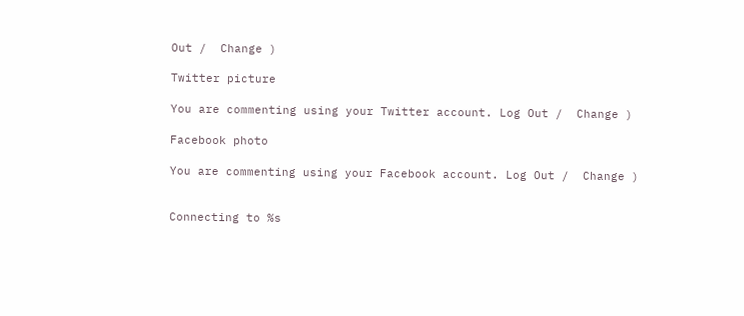Out /  Change )

Twitter picture

You are commenting using your Twitter account. Log Out /  Change )

Facebook photo

You are commenting using your Facebook account. Log Out /  Change )


Connecting to %s